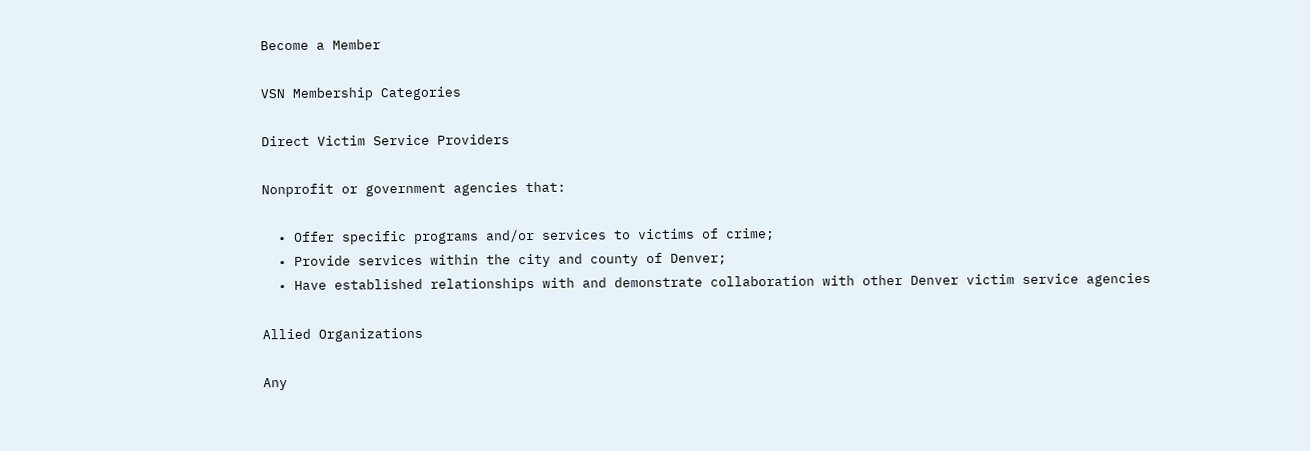Become a Member

VSN Membership Categories

Direct Victim Service Providers

Nonprofit or government agencies that:

  • Offer specific programs and/or services to victims of crime;
  • Provide services within the city and county of Denver;
  • Have established relationships with and demonstrate collaboration with other Denver victim service agencies

Allied Organizations

Any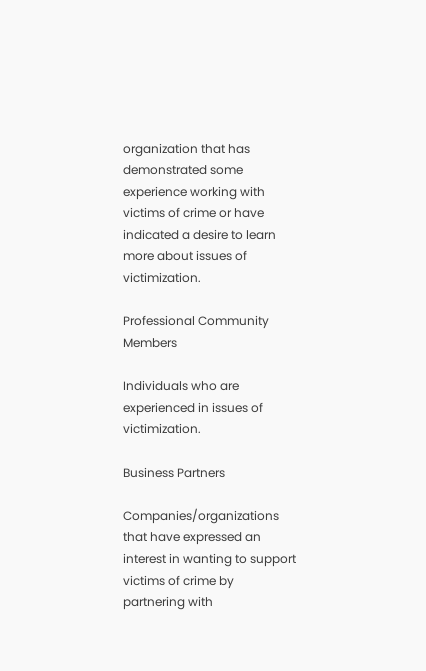organization that has demonstrated some experience working with victims of crime or have indicated a desire to learn more about issues of victimization.

Professional Community Members

Individuals who are experienced in issues of victimization.

Business Partners

Companies/organizations that have expressed an interest in wanting to support victims of crime by partnering with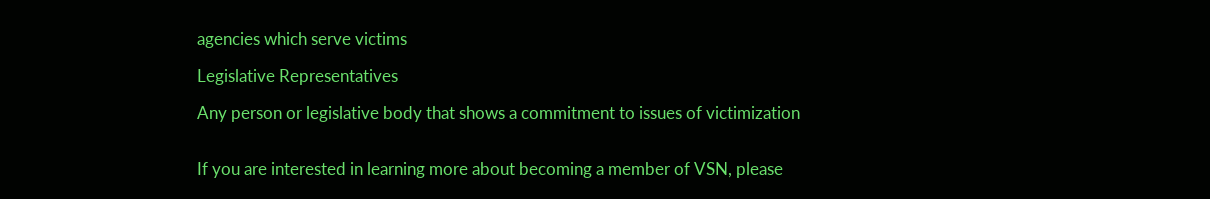agencies which serve victims

Legislative Representatives

Any person or legislative body that shows a commitment to issues of victimization


If you are interested in learning more about becoming a member of VSN, please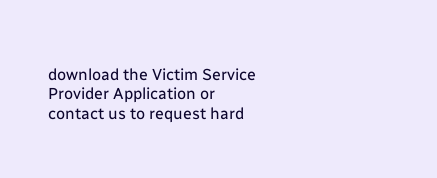download the Victim Service Provider Application or contact us to request hard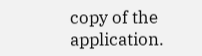copy of the application.